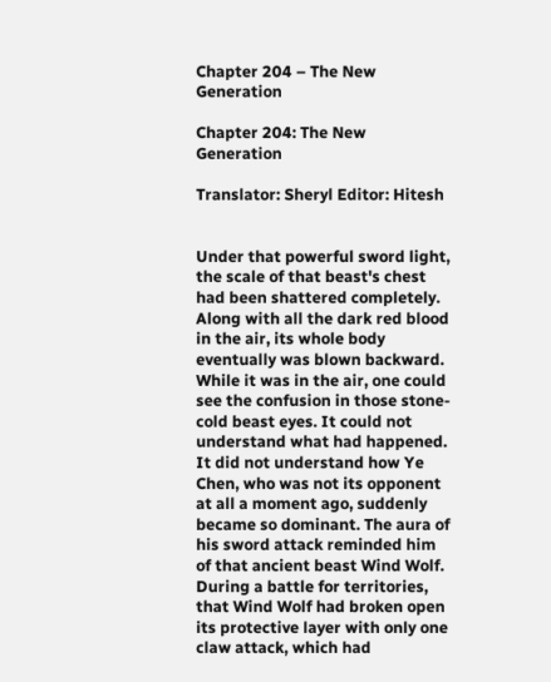Chapter 204 – The New Generation

Chapter 204: The New Generation

Translator: Sheryl Editor: Hitesh


Under that powerful sword light, the scale of that beast's chest had been shattered completely. Along with all the dark red blood in the air, its whole body eventually was blown backward. While it was in the air, one could see the confusion in those stone-cold beast eyes. It could not understand what had happened. It did not understand how Ye Chen, who was not its opponent at all a moment ago, suddenly became so dominant. The aura of his sword attack reminded him of that ancient beast Wind Wolf. During a battle for territories, that Wind Wolf had broken open its protective layer with only one claw attack, which had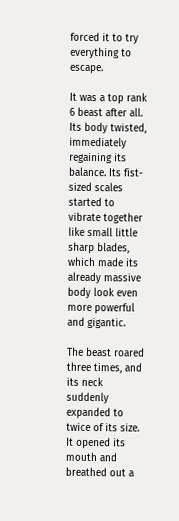forced it to try everything to escape.

It was a top rank 6 beast after all. Its body twisted, immediately regaining its balance. Its fist-sized scales started to vibrate together like small little sharp blades, which made its already massive body look even more powerful and gigantic.

The beast roared three times, and its neck suddenly expanded to twice of its size. It opened its mouth and breathed out a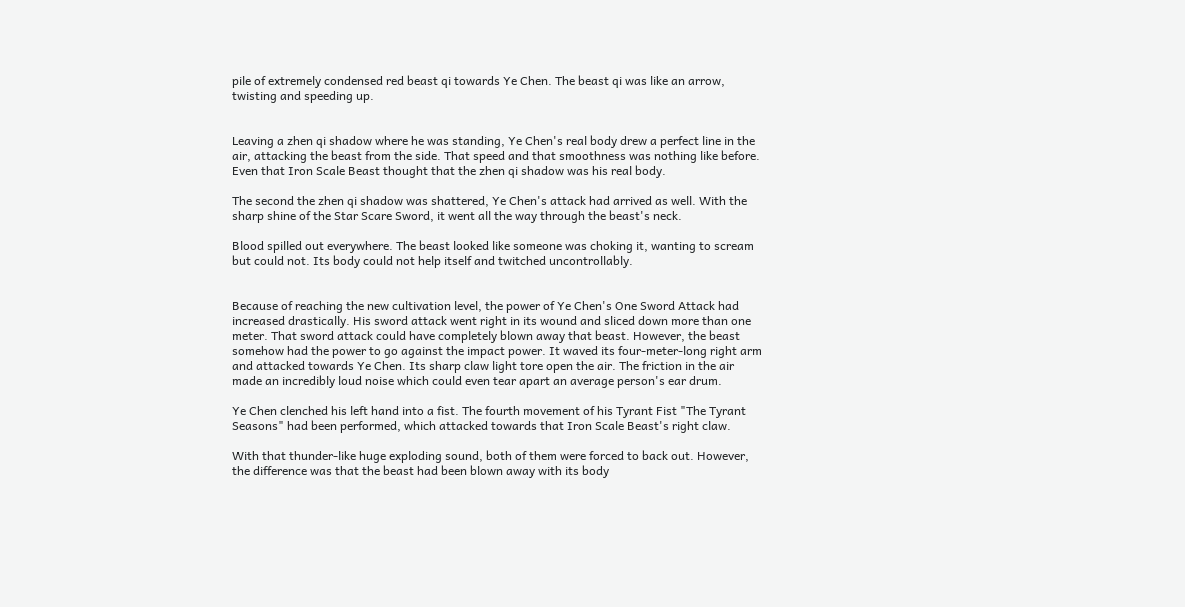pile of extremely condensed red beast qi towards Ye Chen. The beast qi was like an arrow, twisting and speeding up.


Leaving a zhen qi shadow where he was standing, Ye Chen's real body drew a perfect line in the air, attacking the beast from the side. That speed and that smoothness was nothing like before. Even that Iron Scale Beast thought that the zhen qi shadow was his real body.

The second the zhen qi shadow was shattered, Ye Chen's attack had arrived as well. With the sharp shine of the Star Scare Sword, it went all the way through the beast's neck.

Blood spilled out everywhere. The beast looked like someone was choking it, wanting to scream but could not. Its body could not help itself and twitched uncontrollably.


Because of reaching the new cultivation level, the power of Ye Chen's One Sword Attack had increased drastically. His sword attack went right in its wound and sliced down more than one meter. That sword attack could have completely blown away that beast. However, the beast somehow had the power to go against the impact power. It waved its four-meter-long right arm and attacked towards Ye Chen. Its sharp claw light tore open the air. The friction in the air made an incredibly loud noise which could even tear apart an average person's ear drum.

Ye Chen clenched his left hand into a fist. The fourth movement of his Tyrant Fist "The Tyrant Seasons" had been performed, which attacked towards that Iron Scale Beast's right claw.

With that thunder-like huge exploding sound, both of them were forced to back out. However, the difference was that the beast had been blown away with its body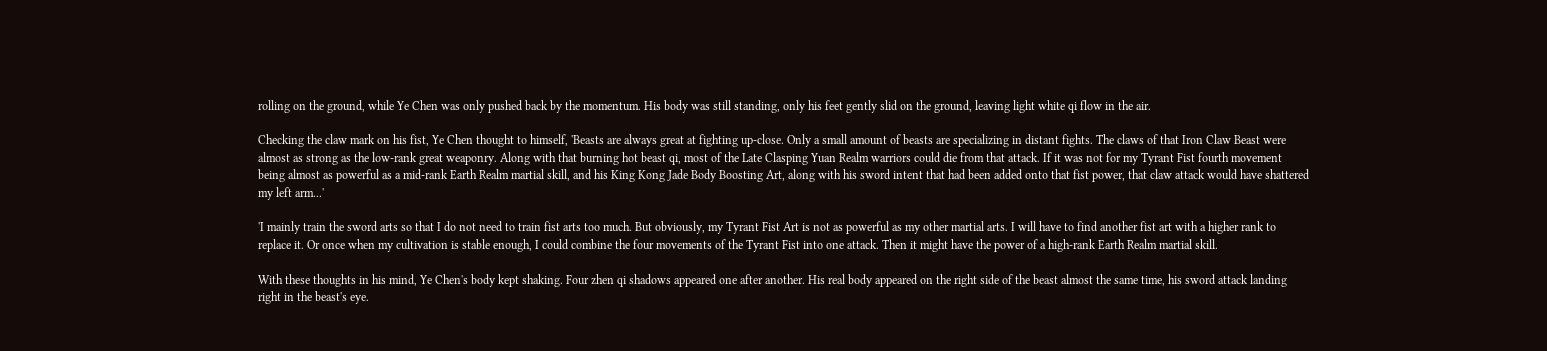rolling on the ground, while Ye Chen was only pushed back by the momentum. His body was still standing, only his feet gently slid on the ground, leaving light white qi flow in the air.

Checking the claw mark on his fist, Ye Chen thought to himself, 'Beasts are always great at fighting up-close. Only a small amount of beasts are specializing in distant fights. The claws of that Iron Claw Beast were almost as strong as the low-rank great weaponry. Along with that burning hot beast qi, most of the Late Clasping Yuan Realm warriors could die from that attack. If it was not for my Tyrant Fist fourth movement being almost as powerful as a mid-rank Earth Realm martial skill, and his King Kong Jade Body Boosting Art, along with his sword intent that had been added onto that fist power, that claw attack would have shattered my left arm...'

'I mainly train the sword arts so that I do not need to train fist arts too much. But obviously, my Tyrant Fist Art is not as powerful as my other martial arts. I will have to find another fist art with a higher rank to replace it. Or once when my cultivation is stable enough, I could combine the four movements of the Tyrant Fist into one attack. Then it might have the power of a high-rank Earth Realm martial skill.

With these thoughts in his mind, Ye Chen's body kept shaking. Four zhen qi shadows appeared one after another. His real body appeared on the right side of the beast almost the same time, his sword attack landing right in the beast's eye.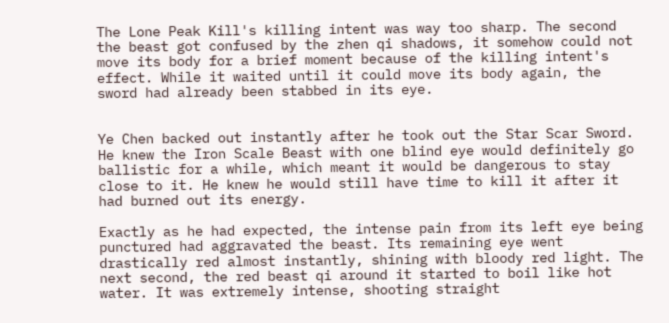The Lone Peak Kill's killing intent was way too sharp. The second the beast got confused by the zhen qi shadows, it somehow could not move its body for a brief moment because of the killing intent's effect. While it waited until it could move its body again, the sword had already been stabbed in its eye.


Ye Chen backed out instantly after he took out the Star Scar Sword. He knew the Iron Scale Beast with one blind eye would definitely go ballistic for a while, which meant it would be dangerous to stay close to it. He knew he would still have time to kill it after it had burned out its energy.

Exactly as he had expected, the intense pain from its left eye being punctured had aggravated the beast. Its remaining eye went drastically red almost instantly, shining with bloody red light. The next second, the red beast qi around it started to boil like hot water. It was extremely intense, shooting straight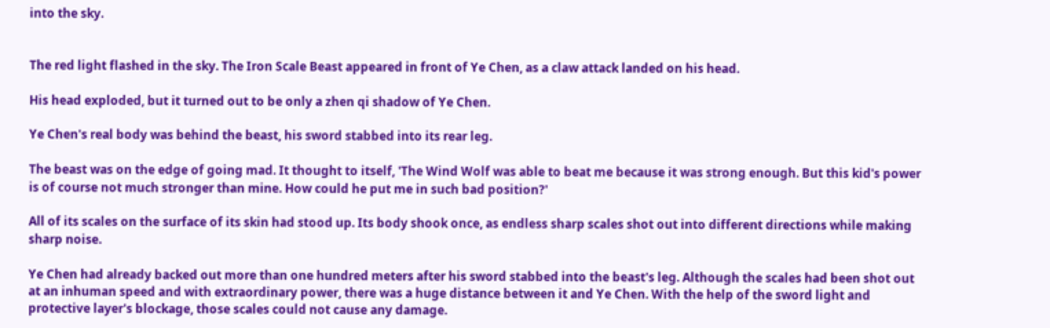into the sky.


The red light flashed in the sky. The Iron Scale Beast appeared in front of Ye Chen, as a claw attack landed on his head.

His head exploded, but it turned out to be only a zhen qi shadow of Ye Chen.

Ye Chen's real body was behind the beast, his sword stabbed into its rear leg.

The beast was on the edge of going mad. It thought to itself, 'The Wind Wolf was able to beat me because it was strong enough. But this kid's power is of course not much stronger than mine. How could he put me in such bad position?'

All of its scales on the surface of its skin had stood up. Its body shook once, as endless sharp scales shot out into different directions while making sharp noise.

Ye Chen had already backed out more than one hundred meters after his sword stabbed into the beast's leg. Although the scales had been shot out at an inhuman speed and with extraordinary power, there was a huge distance between it and Ye Chen. With the help of the sword light and protective layer's blockage, those scales could not cause any damage.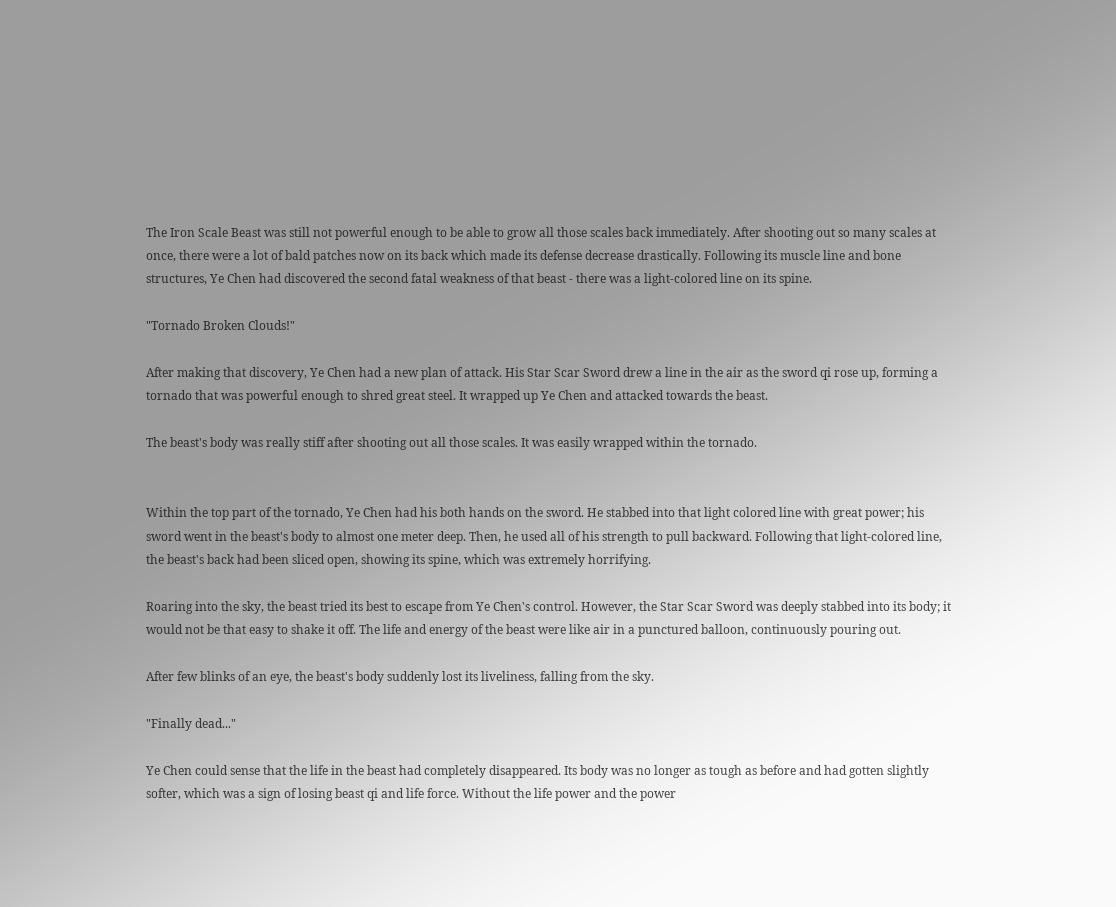The Iron Scale Beast was still not powerful enough to be able to grow all those scales back immediately. After shooting out so many scales at once, there were a lot of bald patches now on its back which made its defense decrease drastically. Following its muscle line and bone structures, Ye Chen had discovered the second fatal weakness of that beast - there was a light-colored line on its spine.

"Tornado Broken Clouds!"

After making that discovery, Ye Chen had a new plan of attack. His Star Scar Sword drew a line in the air as the sword qi rose up, forming a tornado that was powerful enough to shred great steel. It wrapped up Ye Chen and attacked towards the beast.

The beast's body was really stiff after shooting out all those scales. It was easily wrapped within the tornado.


Within the top part of the tornado, Ye Chen had his both hands on the sword. He stabbed into that light colored line with great power; his sword went in the beast's body to almost one meter deep. Then, he used all of his strength to pull backward. Following that light-colored line, the beast's back had been sliced open, showing its spine, which was extremely horrifying.

Roaring into the sky, the beast tried its best to escape from Ye Chen's control. However, the Star Scar Sword was deeply stabbed into its body; it would not be that easy to shake it off. The life and energy of the beast were like air in a punctured balloon, continuously pouring out.

After few blinks of an eye, the beast's body suddenly lost its liveliness, falling from the sky.

"Finally dead..."

Ye Chen could sense that the life in the beast had completely disappeared. Its body was no longer as tough as before and had gotten slightly softer, which was a sign of losing beast qi and life force. Without the life power and the power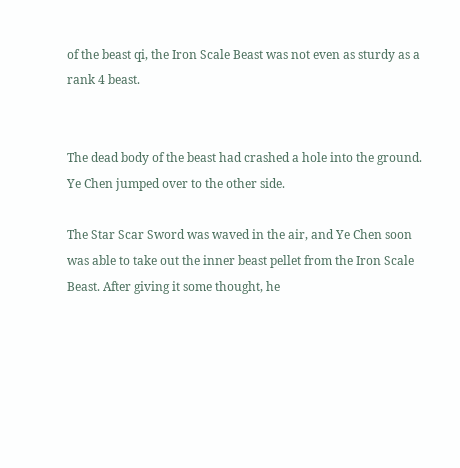of the beast qi, the Iron Scale Beast was not even as sturdy as a rank 4 beast.


The dead body of the beast had crashed a hole into the ground. Ye Chen jumped over to the other side.

The Star Scar Sword was waved in the air, and Ye Chen soon was able to take out the inner beast pellet from the Iron Scale Beast. After giving it some thought, he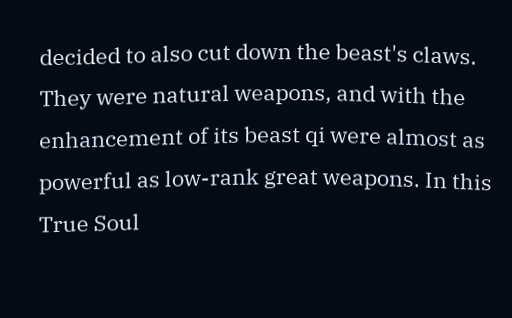decided to also cut down the beast's claws. They were natural weapons, and with the enhancement of its beast qi were almost as powerful as low-rank great weapons. In this True Soul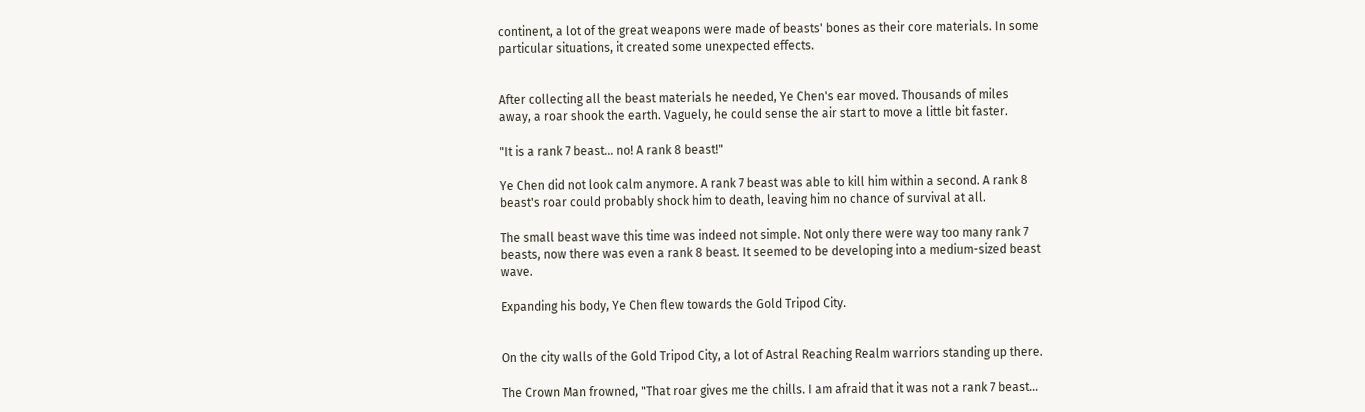continent, a lot of the great weapons were made of beasts' bones as their core materials. In some particular situations, it created some unexpected effects.


After collecting all the beast materials he needed, Ye Chen's ear moved. Thousands of miles away, a roar shook the earth. Vaguely, he could sense the air start to move a little bit faster.

"It is a rank 7 beast... no! A rank 8 beast!"

Ye Chen did not look calm anymore. A rank 7 beast was able to kill him within a second. A rank 8 beast's roar could probably shock him to death, leaving him no chance of survival at all.

The small beast wave this time was indeed not simple. Not only there were way too many rank 7 beasts, now there was even a rank 8 beast. It seemed to be developing into a medium-sized beast wave.

Expanding his body, Ye Chen flew towards the Gold Tripod City.


On the city walls of the Gold Tripod City, a lot of Astral Reaching Realm warriors standing up there.

The Crown Man frowned, "That roar gives me the chills. I am afraid that it was not a rank 7 beast...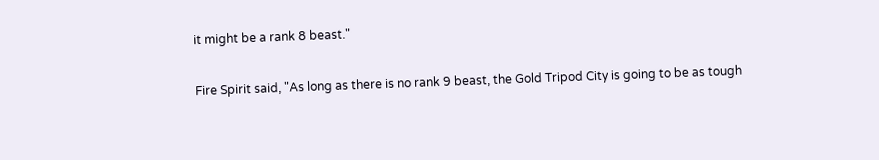it might be a rank 8 beast."

Fire Spirit said, "As long as there is no rank 9 beast, the Gold Tripod City is going to be as tough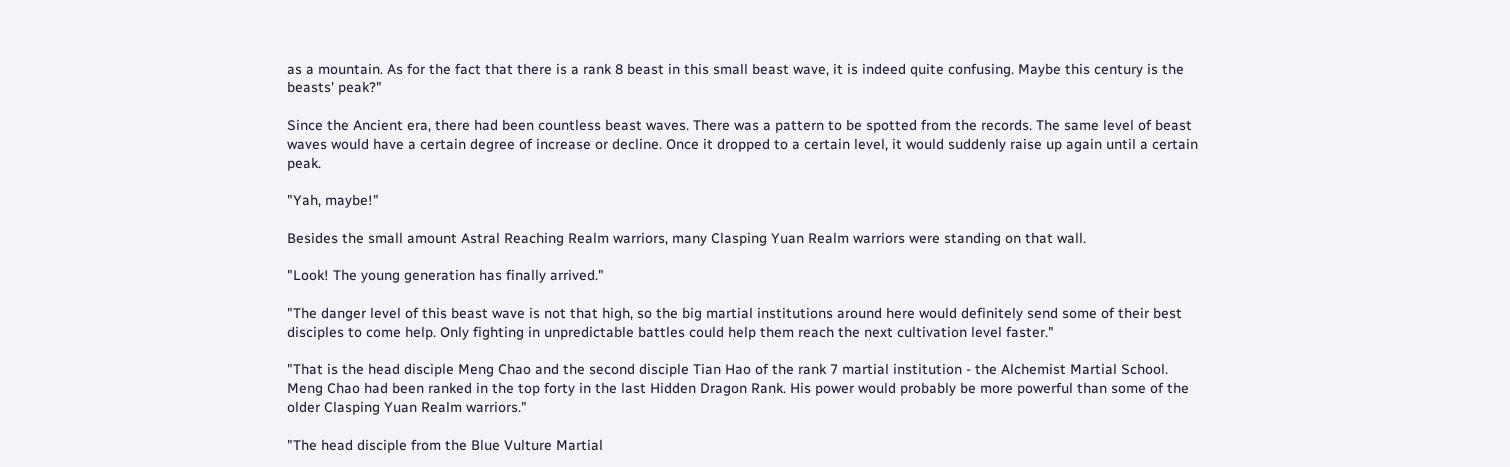as a mountain. As for the fact that there is a rank 8 beast in this small beast wave, it is indeed quite confusing. Maybe this century is the beasts' peak?"

Since the Ancient era, there had been countless beast waves. There was a pattern to be spotted from the records. The same level of beast waves would have a certain degree of increase or decline. Once it dropped to a certain level, it would suddenly raise up again until a certain peak.

"Yah, maybe!"

Besides the small amount Astral Reaching Realm warriors, many Clasping Yuan Realm warriors were standing on that wall.

"Look! The young generation has finally arrived."

"The danger level of this beast wave is not that high, so the big martial institutions around here would definitely send some of their best disciples to come help. Only fighting in unpredictable battles could help them reach the next cultivation level faster."

"That is the head disciple Meng Chao and the second disciple Tian Hao of the rank 7 martial institution - the Alchemist Martial School. Meng Chao had been ranked in the top forty in the last Hidden Dragon Rank. His power would probably be more powerful than some of the older Clasping Yuan Realm warriors."

"The head disciple from the Blue Vulture Martial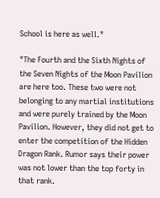School is here as well."

"The Fourth and the Sixth Nights of the Seven Nights of the Moon Pavilion are here too. These two were not belonging to any martial institutions and were purely trained by the Moon Pavilion. However, they did not get to enter the competition of the Hidden Dragon Rank. Rumor says their power was not lower than the top forty in that rank.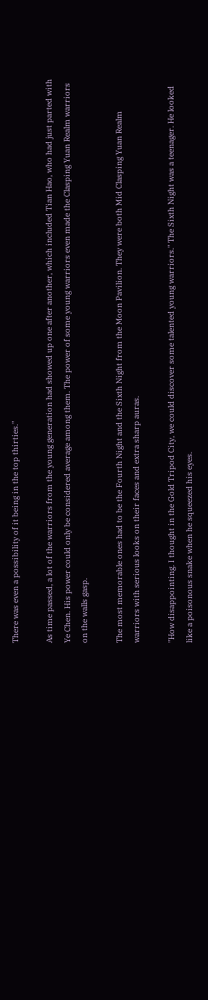There was even a possibility of it being in the top thirties."

As time passed, a lot of the warriors from the young generation had showed up one after another, which included Tian Hao, who had just parted with Ye Chen. His power could only be considered average among them. The power of some young warriors even made the Clasping Yuan Realm warriors on the walls gasp.

The most memorable ones had to be the Fourth Night and the Sixth Night from the Moon Pavilion. They were both Mid Clasping Yuan Realm warriors with serious looks on their faces and extra sharp auras.

"How disappointing. I thought in the Gold Tripod City, we could discover some talented young warriors." The Sixth Night was a teenager. He looked like a poisonous snake when he squeezed his eyes.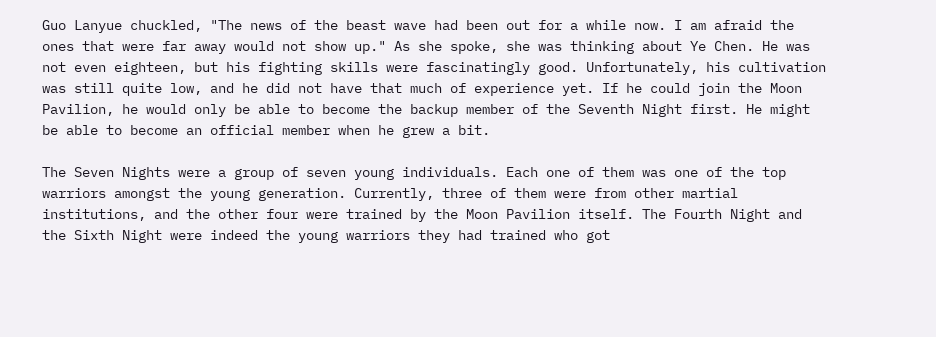Guo Lanyue chuckled, "The news of the beast wave had been out for a while now. I am afraid the ones that were far away would not show up." As she spoke, she was thinking about Ye Chen. He was not even eighteen, but his fighting skills were fascinatingly good. Unfortunately, his cultivation was still quite low, and he did not have that much of experience yet. If he could join the Moon Pavilion, he would only be able to become the backup member of the Seventh Night first. He might be able to become an official member when he grew a bit.

The Seven Nights were a group of seven young individuals. Each one of them was one of the top warriors amongst the young generation. Currently, three of them were from other martial institutions, and the other four were trained by the Moon Pavilion itself. The Fourth Night and the Sixth Night were indeed the young warriors they had trained who got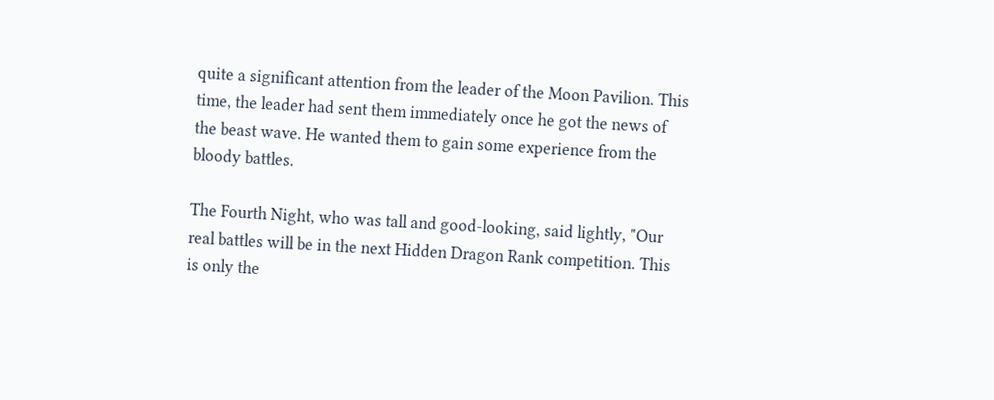quite a significant attention from the leader of the Moon Pavilion. This time, the leader had sent them immediately once he got the news of the beast wave. He wanted them to gain some experience from the bloody battles.

The Fourth Night, who was tall and good-looking, said lightly, "Our real battles will be in the next Hidden Dragon Rank competition. This is only the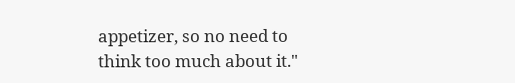appetizer, so no need to think too much about it."